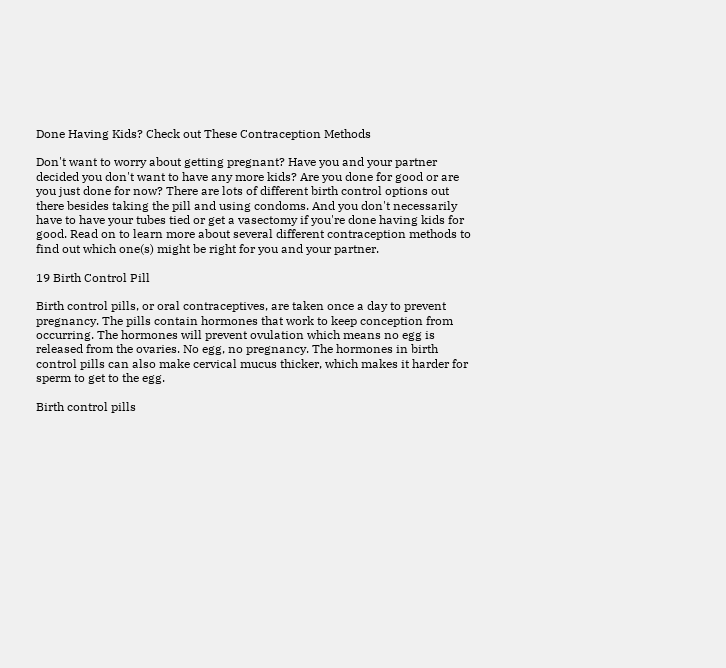Done Having Kids? Check out These Contraception Methods

Don't want to worry about getting pregnant? Have you and your partner decided you don't want to have any more kids? Are you done for good or are you just done for now? There are lots of different birth control options out there besides taking the pill and using condoms. And you don't necessarily have to have your tubes tied or get a vasectomy if you're done having kids for good. Read on to learn more about several different contraception methods to find out which one(s) might be right for you and your partner.

19 Birth Control Pill

Birth control pills, or oral contraceptives, are taken once a day to prevent pregnancy. The pills contain hormones that work to keep conception from occurring. The hormones will prevent ovulation which means no egg is released from the ovaries. No egg, no pregnancy. The hormones in birth control pills can also make cervical mucus thicker, which makes it harder for sperm to get to the egg.

Birth control pills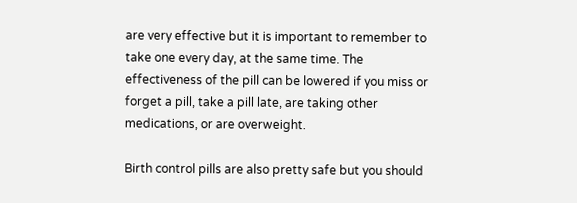are very effective but it is important to remember to take one every day, at the same time. The effectiveness of the pill can be lowered if you miss or forget a pill, take a pill late, are taking other medications, or are overweight.

Birth control pills are also pretty safe but you should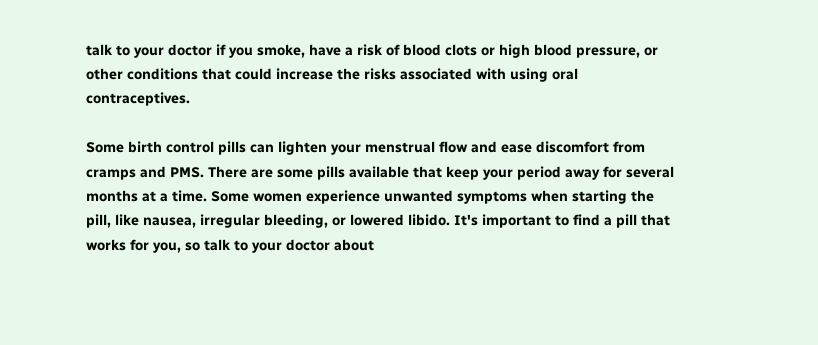talk to your doctor if you smoke, have a risk of blood clots or high blood pressure, or other conditions that could increase the risks associated with using oral contraceptives.

Some birth control pills can lighten your menstrual flow and ease discomfort from cramps and PMS. There are some pills available that keep your period away for several months at a time. Some women experience unwanted symptoms when starting the pill, like nausea, irregular bleeding, or lowered libido. It's important to find a pill that works for you, so talk to your doctor about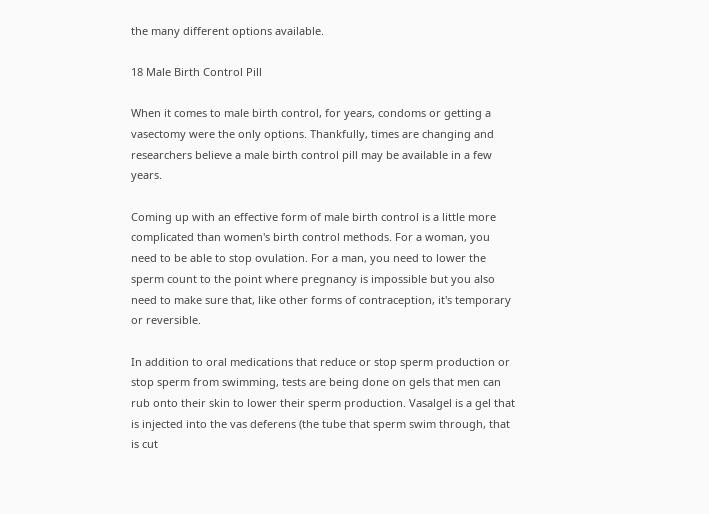the many different options available.

18 Male Birth Control Pill

When it comes to male birth control, for years, condoms or getting a vasectomy were the only options. Thankfully, times are changing and researchers believe a male birth control pill may be available in a few years.

Coming up with an effective form of male birth control is a little more complicated than women's birth control methods. For a woman, you need to be able to stop ovulation. For a man, you need to lower the sperm count to the point where pregnancy is impossible but you also need to make sure that, like other forms of contraception, it's temporary or reversible.

In addition to oral medications that reduce or stop sperm production or stop sperm from swimming, tests are being done on gels that men can rub onto their skin to lower their sperm production. Vasalgel is a gel that is injected into the vas deferens (the tube that sperm swim through, that is cut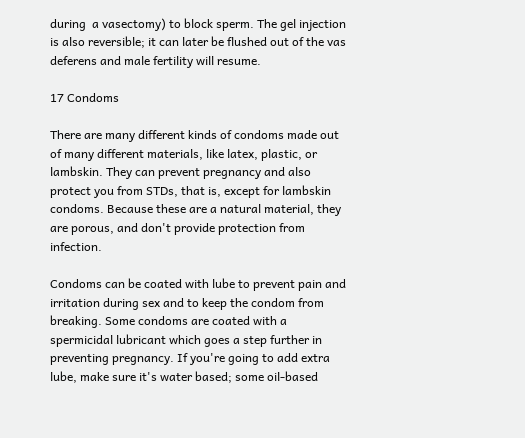during  a vasectomy) to block sperm. The gel injection is also reversible; it can later be flushed out of the vas deferens and male fertility will resume.

17 Condoms

There are many different kinds of condoms made out of many different materials, like latex, plastic, or lambskin. They can prevent pregnancy and also protect you from STDs, that is, except for lambskin condoms. Because these are a natural material, they are porous, and don't provide protection from infection.

Condoms can be coated with lube to prevent pain and irritation during sex and to keep the condom from breaking. Some condoms are coated with a spermicidal lubricant which goes a step further in preventing pregnancy. If you're going to add extra lube, make sure it's water based; some oil-based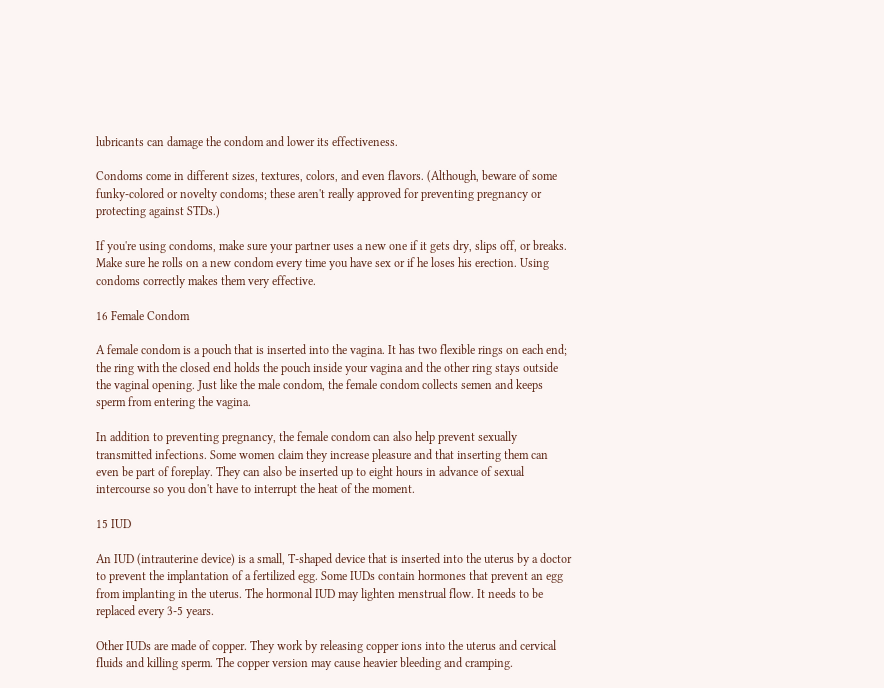lubricants can damage the condom and lower its effectiveness.

Condoms come in different sizes, textures, colors, and even flavors. (Although, beware of some funky-colored or novelty condoms; these aren't really approved for preventing pregnancy or protecting against STDs.)

If you're using condoms, make sure your partner uses a new one if it gets dry, slips off, or breaks. Make sure he rolls on a new condom every time you have sex or if he loses his erection. Using condoms correctly makes them very effective.

16 Female Condom

A female condom is a pouch that is inserted into the vagina. It has two flexible rings on each end; the ring with the closed end holds the pouch inside your vagina and the other ring stays outside the vaginal opening. Just like the male condom, the female condom collects semen and keeps sperm from entering the vagina.

In addition to preventing pregnancy, the female condom can also help prevent sexually transmitted infections. Some women claim they increase pleasure and that inserting them can even be part of foreplay. They can also be inserted up to eight hours in advance of sexual intercourse so you don't have to interrupt the heat of the moment.

15 IUD

An IUD (intrauterine device) is a small, T-shaped device that is inserted into the uterus by a doctor to prevent the implantation of a fertilized egg. Some IUDs contain hormones that prevent an egg from implanting in the uterus. The hormonal IUD may lighten menstrual flow. It needs to be replaced every 3-5 years.

Other IUDs are made of copper. They work by releasing copper ions into the uterus and cervical fluids and killing sperm. The copper version may cause heavier bleeding and cramping.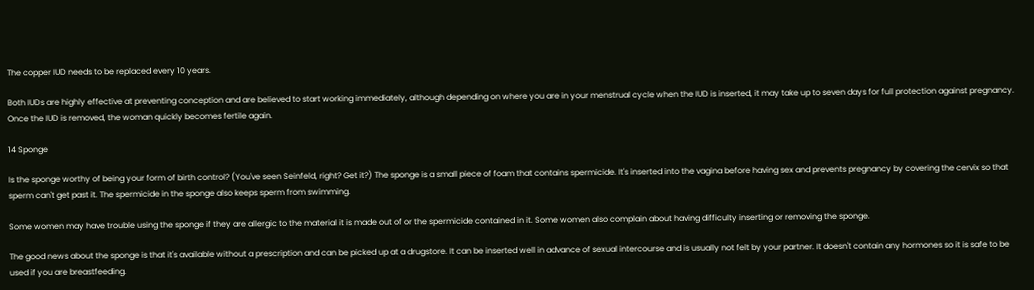The copper IUD needs to be replaced every 10 years.

Both IUDs are highly effective at preventing conception and are believed to start working immediately, although depending on where you are in your menstrual cycle when the IUD is inserted, it may take up to seven days for full protection against pregnancy. Once the IUD is removed, the woman quickly becomes fertile again.

14 Sponge

Is the sponge worthy of being your form of birth control? (You've seen Seinfeld, right? Get it?) The sponge is a small piece of foam that contains spermicide. It's inserted into the vagina before having sex and prevents pregnancy by covering the cervix so that sperm can't get past it. The spermicide in the sponge also keeps sperm from swimming.

Some women may have trouble using the sponge if they are allergic to the material it is made out of or the spermicide contained in it. Some women also complain about having difficulty inserting or removing the sponge.

The good news about the sponge is that it's available without a prescription and can be picked up at a drugstore. It can be inserted well in advance of sexual intercourse and is usually not felt by your partner. It doesn't contain any hormones so it is safe to be used if you are breastfeeding.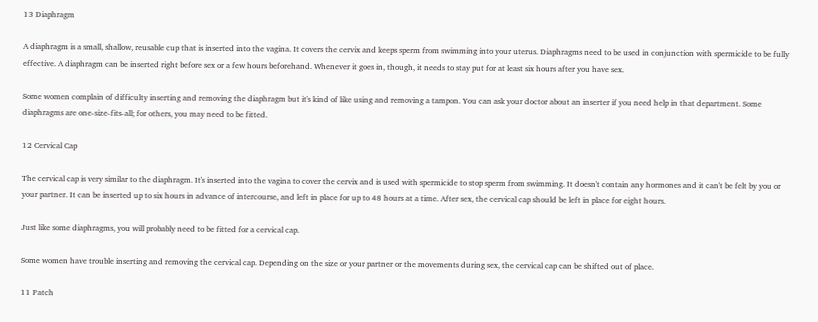13 Diaphragm

A diaphragm is a small, shallow, reusable cup that is inserted into the vagina. It covers the cervix and keeps sperm from swimming into your uterus. Diaphragms need to be used in conjunction with spermicide to be fully effective. A diaphragm can be inserted right before sex or a few hours beforehand. Whenever it goes in, though, it needs to stay put for at least six hours after you have sex.

Some women complain of difficulty inserting and removing the diaphragm but it's kind of like using and removing a tampon. You can ask your doctor about an inserter if you need help in that department. Some diaphragms are one-size-fits-all; for others, you may need to be fitted.

12 Cervical Cap

The cervical cap is very similar to the diaphragm. It's inserted into the vagina to cover the cervix and is used with spermicide to stop sperm from swimming. It doesn't contain any hormones and it can't be felt by you or your partner. It can be inserted up to six hours in advance of intercourse, and left in place for up to 48 hours at a time. After sex, the cervical cap should be left in place for eight hours.

Just like some diaphragms, you will probably need to be fitted for a cervical cap.

Some women have trouble inserting and removing the cervical cap. Depending on the size or your partner or the movements during sex, the cervical cap can be shifted out of place.

11 Patch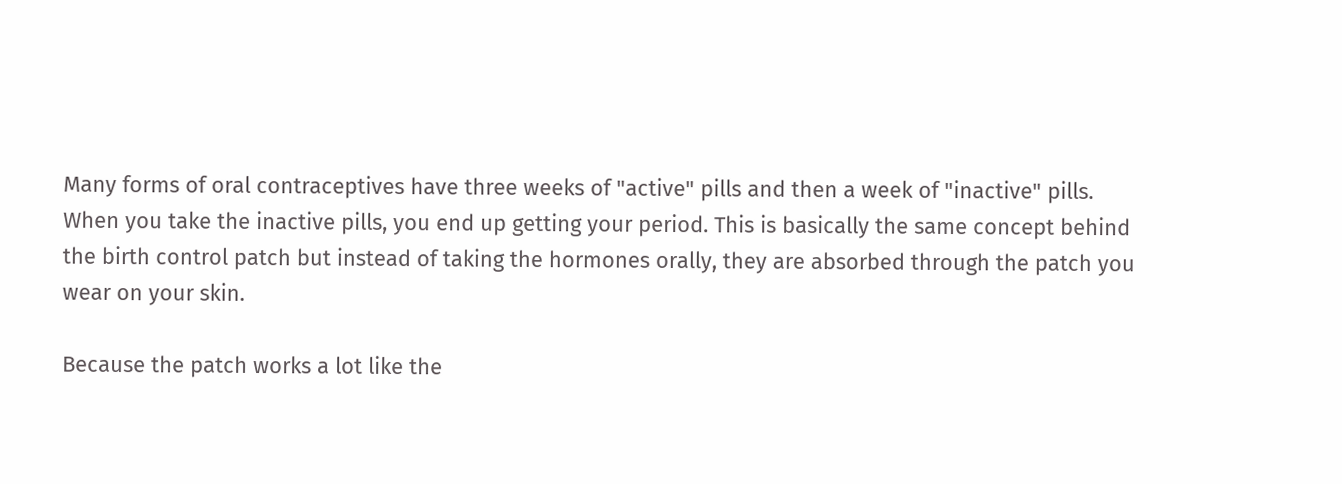Many forms of oral contraceptives have three weeks of "active" pills and then a week of "inactive" pills. When you take the inactive pills, you end up getting your period. This is basically the same concept behind the birth control patch but instead of taking the hormones orally, they are absorbed through the patch you wear on your skin.

Because the patch works a lot like the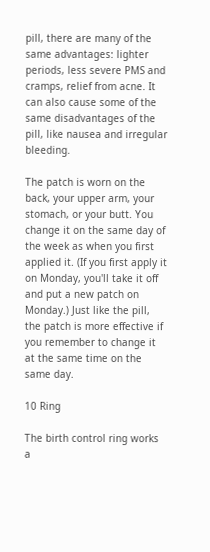pill, there are many of the same advantages: lighter periods, less severe PMS and cramps, relief from acne. It can also cause some of the same disadvantages of the pill, like nausea and irregular bleeding.

The patch is worn on the back, your upper arm, your stomach, or your butt. You change it on the same day of the week as when you first applied it. (If you first apply it on Monday, you'll take it off and put a new patch on Monday.) Just like the pill, the patch is more effective if you remember to change it at the same time on the same day.

10 Ring

The birth control ring works a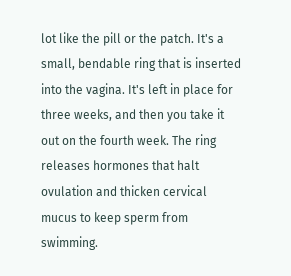lot like the pill or the patch. It's a small, bendable ring that is inserted into the vagina. It's left in place for three weeks, and then you take it out on the fourth week. The ring releases hormones that halt ovulation and thicken cervical mucus to keep sperm from swimming.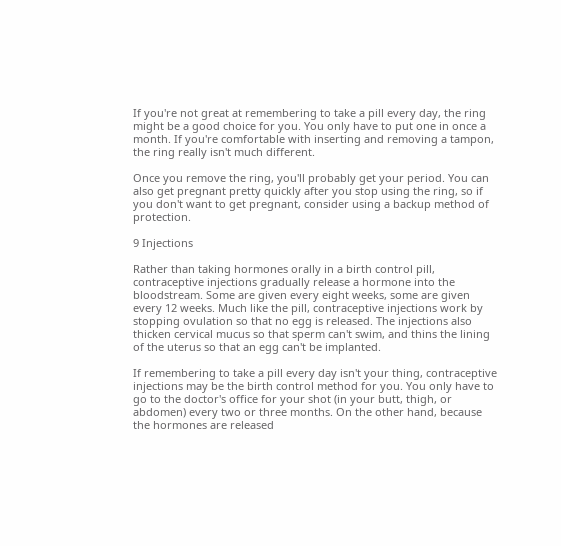If you're not great at remembering to take a pill every day, the ring might be a good choice for you. You only have to put one in once a month. If you're comfortable with inserting and removing a tampon, the ring really isn't much different.

Once you remove the ring, you'll probably get your period. You can also get pregnant pretty quickly after you stop using the ring, so if you don't want to get pregnant, consider using a backup method of protection.

9 Injections

Rather than taking hormones orally in a birth control pill, contraceptive injections gradually release a hormone into the bloodstream. Some are given every eight weeks, some are given every 12 weeks. Much like the pill, contraceptive injections work by stopping ovulation so that no egg is released. The injections also thicken cervical mucus so that sperm can't swim, and thins the lining of the uterus so that an egg can't be implanted.

If remembering to take a pill every day isn't your thing, contraceptive injections may be the birth control method for you. You only have to go to the doctor's office for your shot (in your butt, thigh, or abdomen) every two or three months. On the other hand, because the hormones are released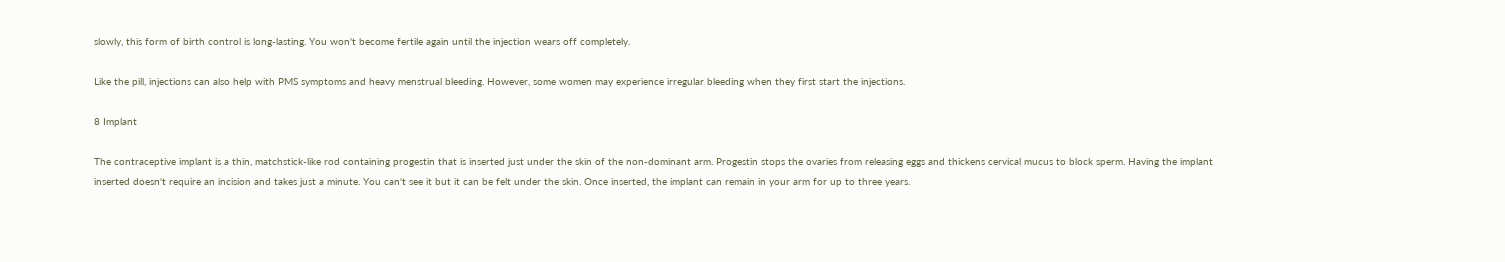slowly, this form of birth control is long-lasting. You won't become fertile again until the injection wears off completely.

Like the pill, injections can also help with PMS symptoms and heavy menstrual bleeding. However, some women may experience irregular bleeding when they first start the injections.

8 Implant

The contraceptive implant is a thin, matchstick-like rod containing progestin that is inserted just under the skin of the non-dominant arm. Progestin stops the ovaries from releasing eggs and thickens cervical mucus to block sperm. Having the implant inserted doesn't require an incision and takes just a minute. You can't see it but it can be felt under the skin. Once inserted, the implant can remain in your arm for up to three years.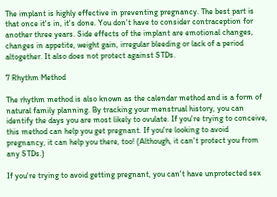The implant is highly effective in preventing pregnancy. The best part is that once it's in, it's done. You don't have to consider contraception for another three years. Side effects of the implant are emotional changes, changes in appetite, weight gain, irregular bleeding or lack of a period altogether. It also does not protect against STDs.

7 Rhythm Method

The rhythm method is also known as the calendar method and is a form of natural family planning. By tracking your menstrual history, you can identify the days you are most likely to ovulate. If you're trying to conceive, this method can help you get pregnant. If you're looking to avoid pregnancy, it can help you there, too! (Although, it can't protect you from any STDs.)

If you're trying to avoid getting pregnant, you can't have unprotected sex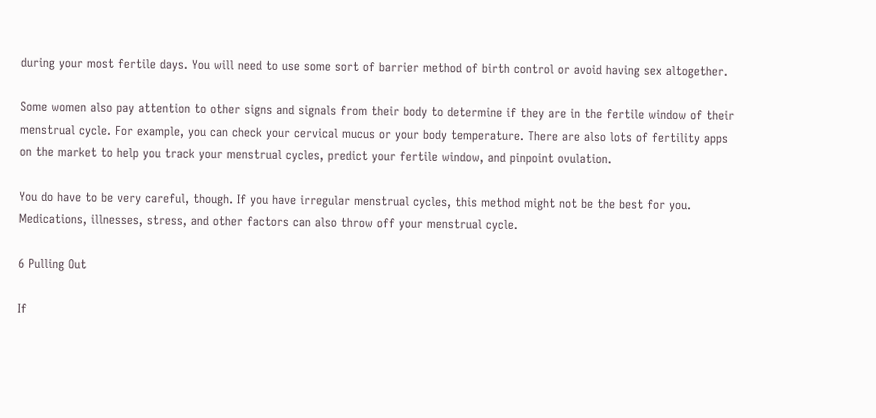during your most fertile days. You will need to use some sort of barrier method of birth control or avoid having sex altogether.

Some women also pay attention to other signs and signals from their body to determine if they are in the fertile window of their menstrual cycle. For example, you can check your cervical mucus or your body temperature. There are also lots of fertility apps on the market to help you track your menstrual cycles, predict your fertile window, and pinpoint ovulation.

You do have to be very careful, though. If you have irregular menstrual cycles, this method might not be the best for you. Medications, illnesses, stress, and other factors can also throw off your menstrual cycle.

6 Pulling Out

If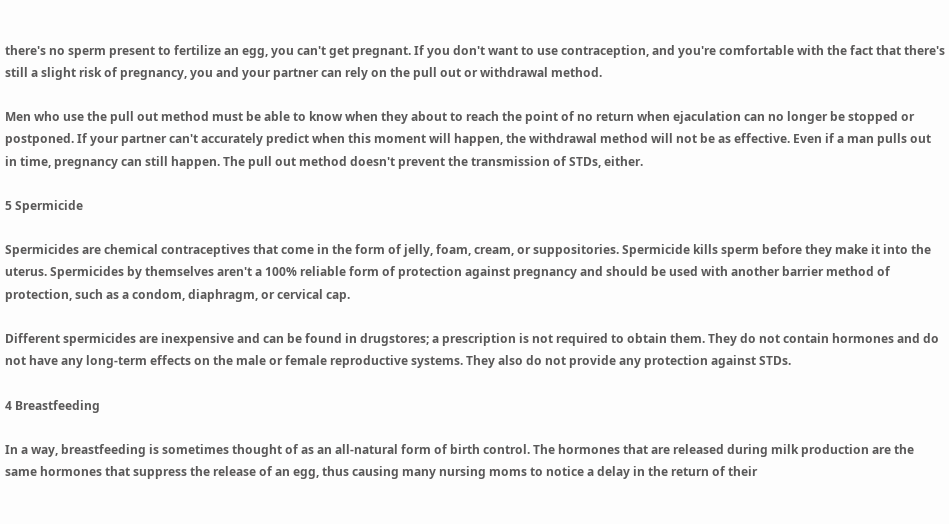there's no sperm present to fertilize an egg, you can't get pregnant. If you don't want to use contraception, and you're comfortable with the fact that there's still a slight risk of pregnancy, you and your partner can rely on the pull out or withdrawal method.

Men who use the pull out method must be able to know when they about to reach the point of no return when ejaculation can no longer be stopped or postponed. If your partner can't accurately predict when this moment will happen, the withdrawal method will not be as effective. Even if a man pulls out in time, pregnancy can still happen. The pull out method doesn't prevent the transmission of STDs, either.

5 Spermicide

Spermicides are chemical contraceptives that come in the form of jelly, foam, cream, or suppositories. Spermicide kills sperm before they make it into the uterus. Spermicides by themselves aren't a 100% reliable form of protection against pregnancy and should be used with another barrier method of protection, such as a condom, diaphragm, or cervical cap.

Different spermicides are inexpensive and can be found in drugstores; a prescription is not required to obtain them. They do not contain hormones and do not have any long-term effects on the male or female reproductive systems. They also do not provide any protection against STDs.

4 Breastfeeding

In a way, breastfeeding is sometimes thought of as an all-natural form of birth control. The hormones that are released during milk production are the same hormones that suppress the release of an egg, thus causing many nursing moms to notice a delay in the return of their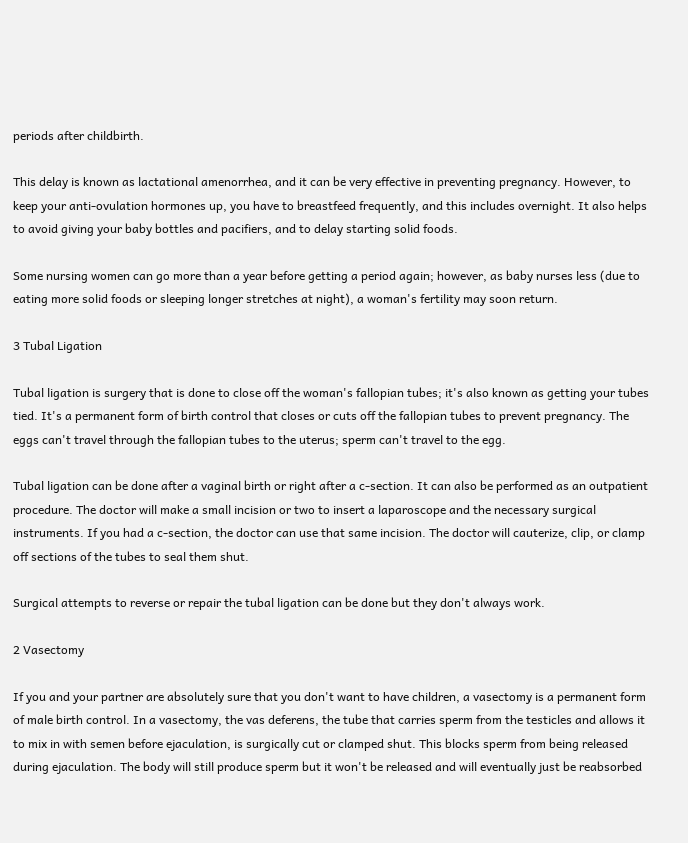periods after childbirth.

This delay is known as lactational amenorrhea, and it can be very effective in preventing pregnancy. However, to keep your anti-ovulation hormones up, you have to breastfeed frequently, and this includes overnight. It also helps to avoid giving your baby bottles and pacifiers, and to delay starting solid foods.

Some nursing women can go more than a year before getting a period again; however, as baby nurses less (due to eating more solid foods or sleeping longer stretches at night), a woman's fertility may soon return.

3 Tubal Ligation

Tubal ligation is surgery that is done to close off the woman's fallopian tubes; it's also known as getting your tubes tied. It's a permanent form of birth control that closes or cuts off the fallopian tubes to prevent pregnancy. The eggs can't travel through the fallopian tubes to the uterus; sperm can't travel to the egg.

Tubal ligation can be done after a vaginal birth or right after a c-section. It can also be performed as an outpatient procedure. The doctor will make a small incision or two to insert a laparoscope and the necessary surgical instruments. If you had a c-section, the doctor can use that same incision. The doctor will cauterize, clip, or clamp off sections of the tubes to seal them shut.

Surgical attempts to reverse or repair the tubal ligation can be done but they don't always work.

2 Vasectomy

If you and your partner are absolutely sure that you don't want to have children, a vasectomy is a permanent form of male birth control. In a vasectomy, the vas deferens, the tube that carries sperm from the testicles and allows it to mix in with semen before ejaculation, is surgically cut or clamped shut. This blocks sperm from being released during ejaculation. The body will still produce sperm but it won't be released and will eventually just be reabsorbed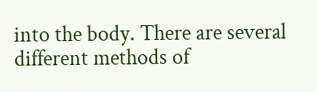into the body. There are several different methods of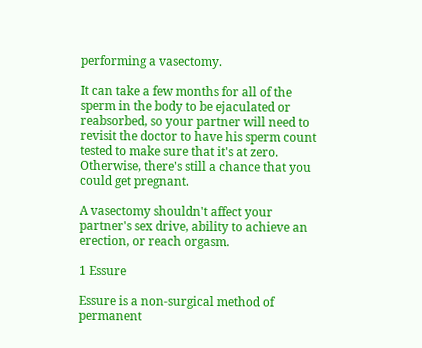performing a vasectomy.

It can take a few months for all of the sperm in the body to be ejaculated or reabsorbed, so your partner will need to revisit the doctor to have his sperm count tested to make sure that it's at zero. Otherwise, there's still a chance that you could get pregnant.

A vasectomy shouldn't affect your partner's sex drive, ability to achieve an erection, or reach orgasm.

1 Essure

Essure is a non-surgical method of permanent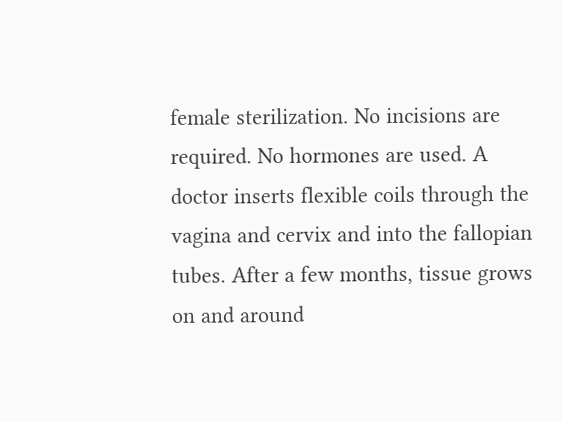female sterilization. No incisions are required. No hormones are used. A doctor inserts flexible coils through the vagina and cervix and into the fallopian tubes. After a few months, tissue grows on and around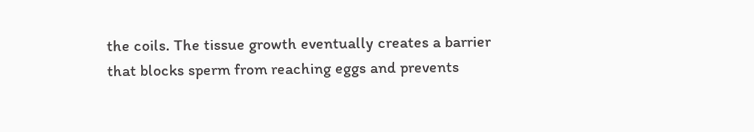the coils. The tissue growth eventually creates a barrier that blocks sperm from reaching eggs and prevents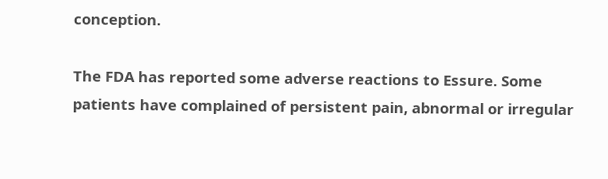conception.

The FDA has reported some adverse reactions to Essure. Some patients have complained of persistent pain, abnormal or irregular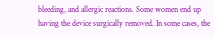bleeding, and allergic reactions. Some women end up having the device surgically removed. In some cases, the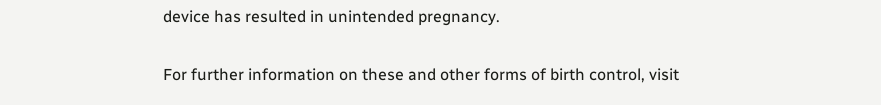device has resulted in unintended pregnancy.

For further information on these and other forms of birth control, visit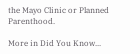the Mayo Clinic or Planned Parenthood.

More in Did You Know...